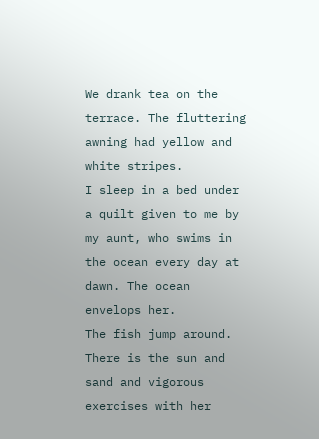We drank tea on the terrace. The fluttering awning had yellow and white stripes.
I sleep in a bed under a quilt given to me by my aunt, who swims in the ocean every day at dawn. The ocean envelops her.
The fish jump around. There is the sun and sand and vigorous exercises with her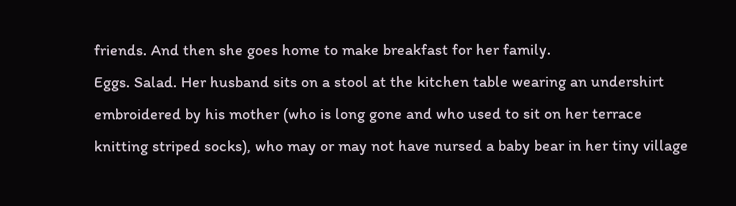friends. And then she goes home to make breakfast for her family.
Eggs. Salad. Her husband sits on a stool at the kitchen table wearing an undershirt embroidered by his mother (who is long gone and who used to sit on her terrace knitting striped socks), who may or may not have nursed a baby bear in her tiny village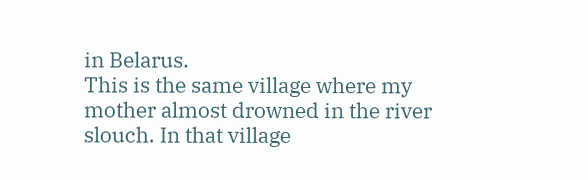in Belarus.
This is the same village where my mother almost drowned in the river slouch. In that village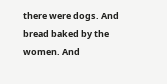there were dogs. And bread baked by the women. And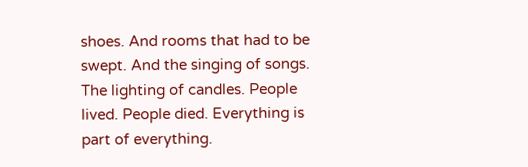shoes. And rooms that had to be swept. And the singing of songs. The lighting of candles. People lived. People died. Everything is part of everything.